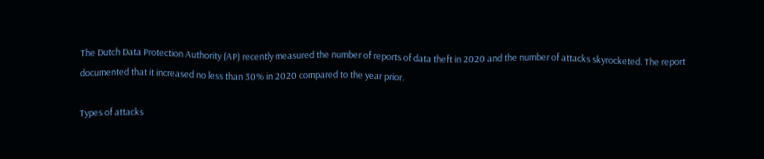The Dutch Data Protection Authority (AP) recently measured the number of reports of data theft in 2020 and the number of attacks skyrocketed. The report documented that it increased no less than 30% in 2020 compared to the year prior.

Types of attacks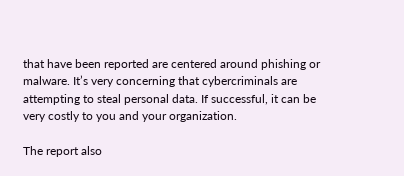that have been reported are centered around phishing or malware. It’s very concerning that cybercriminals are attempting to steal personal data. If successful, it can be very costly to you and your organization.

The report also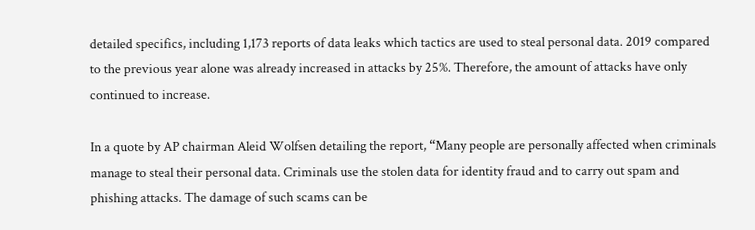detailed specifics, including 1,173 reports of data leaks which tactics are used to steal personal data. 2019 compared to the previous year alone was already increased in attacks by 25%. Therefore, the amount of attacks have only continued to increase.

In a quote by AP chairman Aleid Wolfsen detailing the report, “Many people are personally affected when criminals manage to steal their personal data. Criminals use the stolen data for identity fraud and to carry out spam and phishing attacks. The damage of such scams can be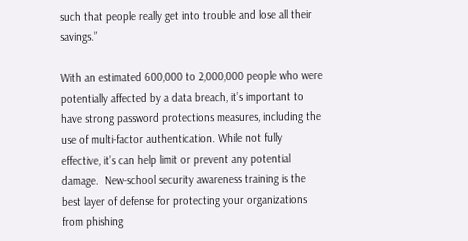such that people really get into trouble and lose all their savings.”

With an estimated 600,000 to 2,000,000 people who were potentially affected by a data breach, it’s important to have strong password protections measures, including the use of multi-factor authentication. While not fully effective, it’s can help limit or prevent any potential damage.  New-school security awareness training is the best layer of defense for protecting your organizations from phishing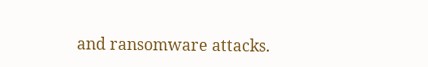and ransomware attacks.